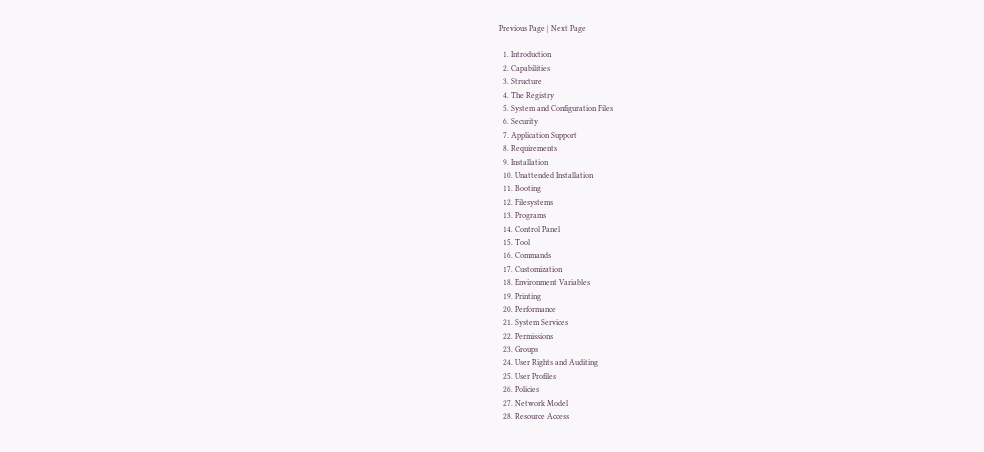Previous Page | Next Page

  1. Introduction
  2. Capabilities
  3. Structure
  4. The Registry
  5. System and Configuration Files
  6. Security
  7. Application Support
  8. Requirements
  9. Installation
  10. Unattended Installation
  11. Booting
  12. Filesystems
  13. Programs
  14. Control Panel
  15. Tool
  16. Commands
  17. Customization
  18. Environment Variables
  19. Printing
  20. Performance
  21. System Services
  22. Permissions
  23. Groups
  24. User Rights and Auditing
  25. User Profiles
  26. Policies
  27. Network Model
  28. Resource Access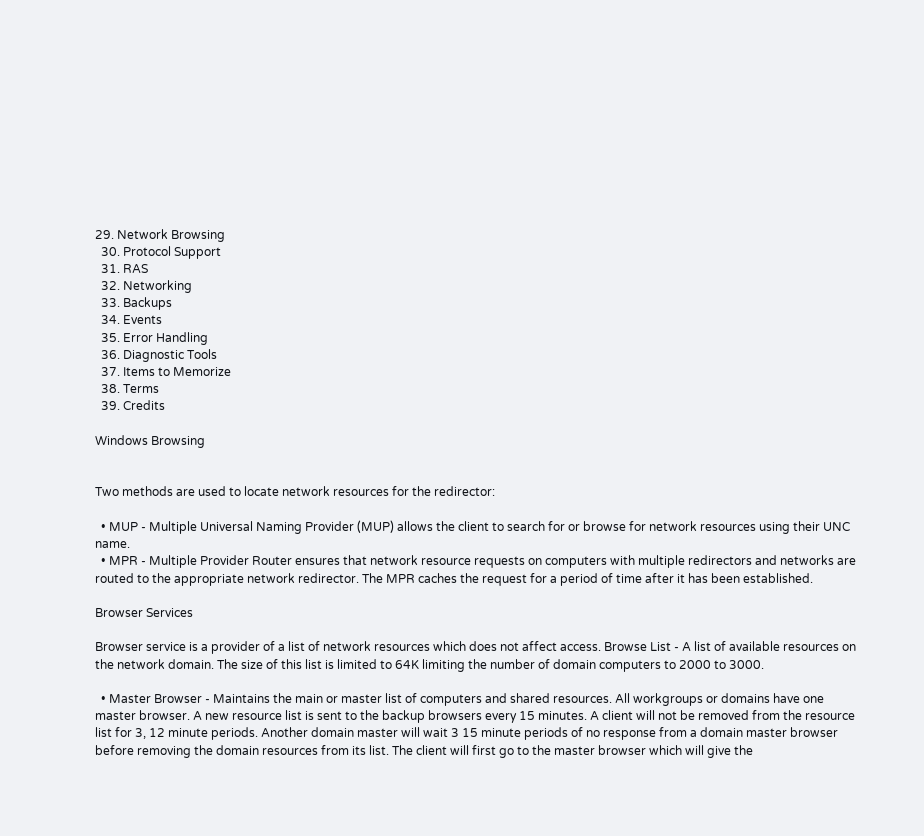29. Network Browsing
  30. Protocol Support
  31. RAS
  32. Networking
  33. Backups
  34. Events
  35. Error Handling
  36. Diagnostic Tools
  37. Items to Memorize
  38. Terms
  39. Credits

Windows Browsing


Two methods are used to locate network resources for the redirector:

  • MUP - Multiple Universal Naming Provider (MUP) allows the client to search for or browse for network resources using their UNC name.
  • MPR - Multiple Provider Router ensures that network resource requests on computers with multiple redirectors and networks are routed to the appropriate network redirector. The MPR caches the request for a period of time after it has been established.

Browser Services

Browser service is a provider of a list of network resources which does not affect access. Browse List - A list of available resources on the network domain. The size of this list is limited to 64K limiting the number of domain computers to 2000 to 3000.

  • Master Browser - Maintains the main or master list of computers and shared resources. All workgroups or domains have one master browser. A new resource list is sent to the backup browsers every 15 minutes. A client will not be removed from the resource list for 3, 12 minute periods. Another domain master will wait 3 15 minute periods of no response from a domain master browser before removing the domain resources from its list. The client will first go to the master browser which will give the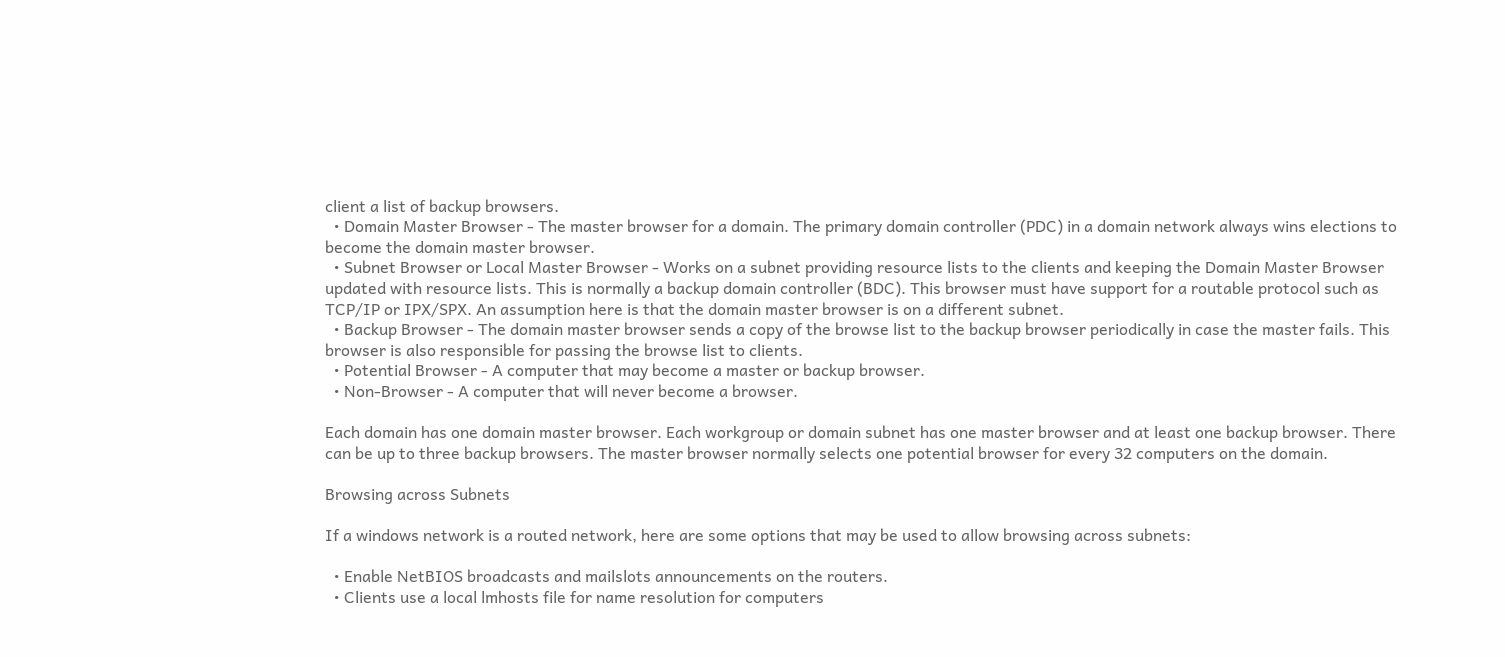client a list of backup browsers.
  • Domain Master Browser - The master browser for a domain. The primary domain controller (PDC) in a domain network always wins elections to become the domain master browser.
  • Subnet Browser or Local Master Browser - Works on a subnet providing resource lists to the clients and keeping the Domain Master Browser updated with resource lists. This is normally a backup domain controller (BDC). This browser must have support for a routable protocol such as TCP/IP or IPX/SPX. An assumption here is that the domain master browser is on a different subnet.
  • Backup Browser - The domain master browser sends a copy of the browse list to the backup browser periodically in case the master fails. This browser is also responsible for passing the browse list to clients.
  • Potential Browser - A computer that may become a master or backup browser.
  • Non-Browser - A computer that will never become a browser.

Each domain has one domain master browser. Each workgroup or domain subnet has one master browser and at least one backup browser. There can be up to three backup browsers. The master browser normally selects one potential browser for every 32 computers on the domain.

Browsing across Subnets

If a windows network is a routed network, here are some options that may be used to allow browsing across subnets:

  • Enable NetBIOS broadcasts and mailslots announcements on the routers.
  • Clients use a local lmhosts file for name resolution for computers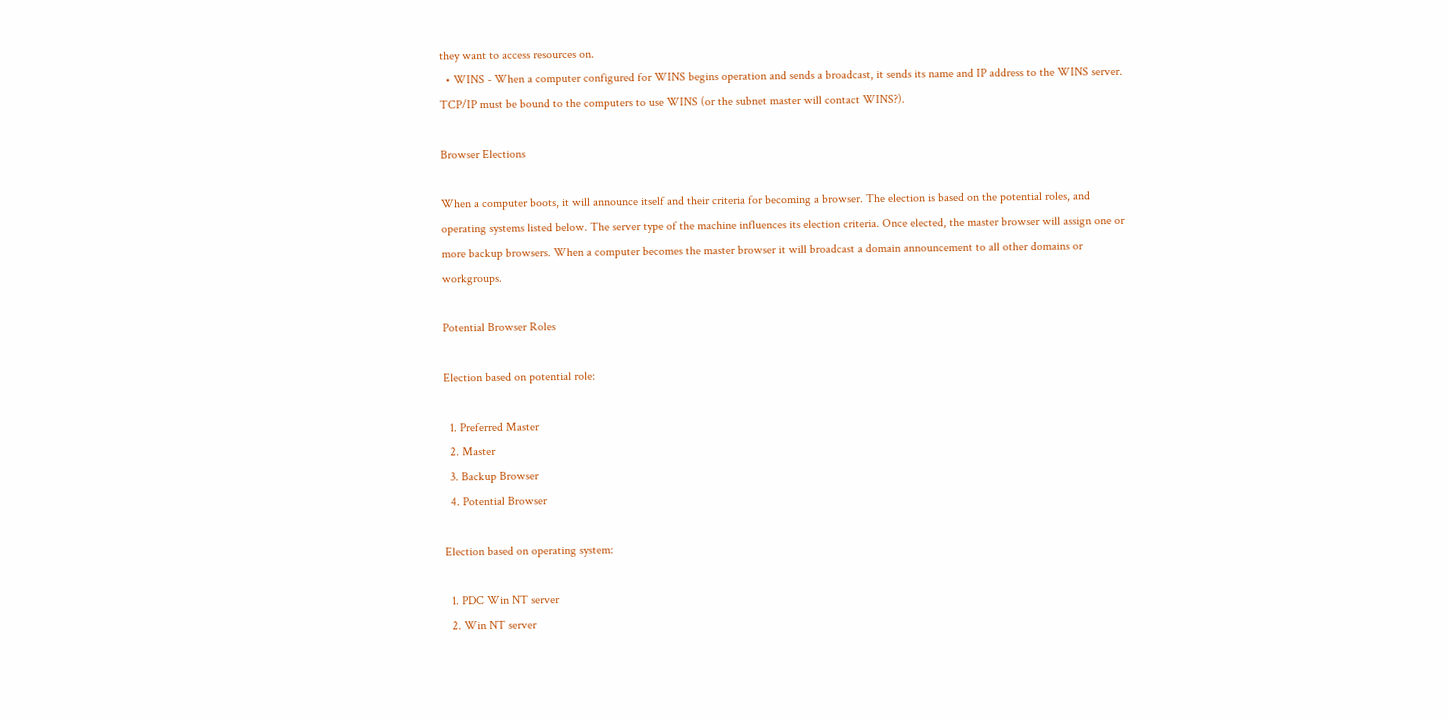they want to access resources on.
  • WINS - When a computer configured for WINS begins operation and sends a broadcast, it sends its name and IP address to the WINS server. TCP/IP must be bound to the computers to use WINS (or the subnet master will contact WINS?).

Browser Elections

When a computer boots, it will announce itself and their criteria for becoming a browser. The election is based on the potential roles, and operating systems listed below. The server type of the machine influences its election criteria. Once elected, the master browser will assign one or more backup browsers. When a computer becomes the master browser it will broadcast a domain announcement to all other domains or workgroups.

Potential Browser Roles

Election based on potential role:

  1. Preferred Master
  2. Master
  3. Backup Browser
  4. Potential Browser

Election based on operating system:

  1. PDC Win NT server
  2. Win NT server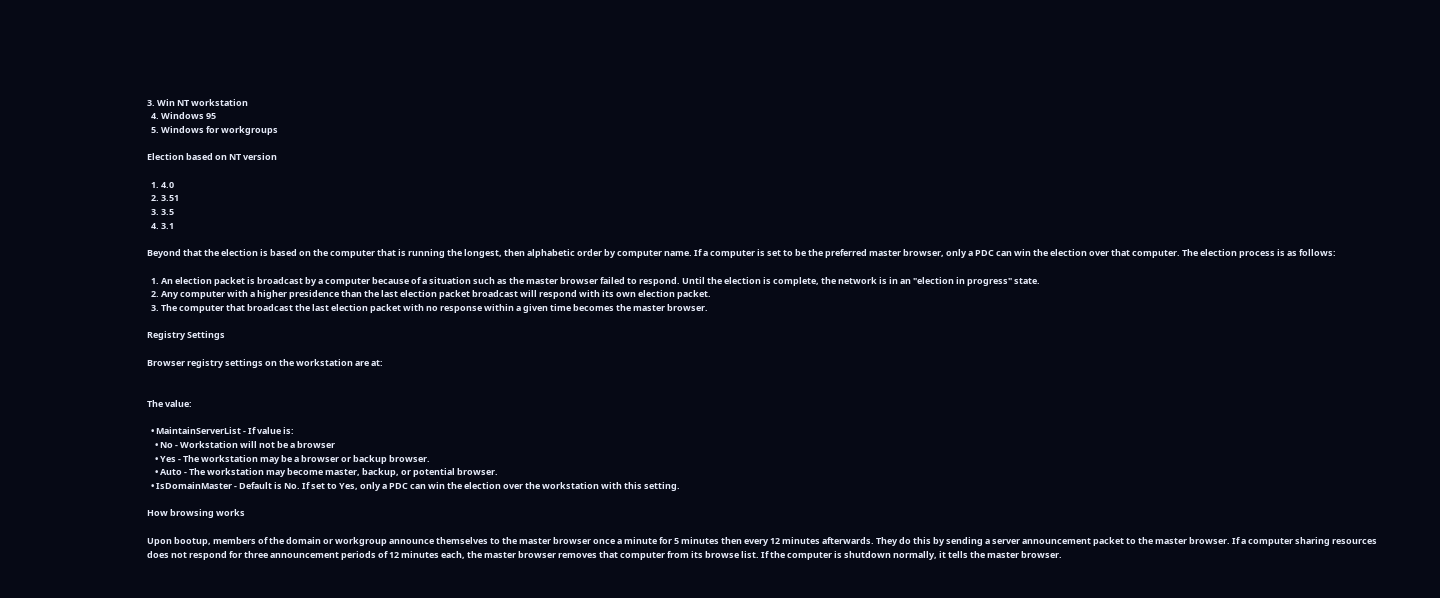3. Win NT workstation
  4. Windows 95
  5. Windows for workgroups

Election based on NT version

  1. 4.0
  2. 3.51
  3. 3.5
  4. 3.1

Beyond that the election is based on the computer that is running the longest, then alphabetic order by computer name. If a computer is set to be the preferred master browser, only a PDC can win the election over that computer. The election process is as follows:

  1. An election packet is broadcast by a computer because of a situation such as the master browser failed to respond. Until the election is complete, the network is in an "election in progress" state.
  2. Any computer with a higher presidence than the last election packet broadcast will respond with its own election packet.
  3. The computer that broadcast the last election packet with no response within a given time becomes the master browser.

Registry Settings

Browser registry settings on the workstation are at:


The value:

  • MaintainServerList - If value is:
    • No - Workstation will not be a browser
    • Yes - The workstation may be a browser or backup browser.
    • Auto - The workstation may become master, backup, or potential browser.
  • IsDomainMaster - Default is No. If set to Yes, only a PDC can win the election over the workstation with this setting.

How browsing works

Upon bootup, members of the domain or workgroup announce themselves to the master browser once a minute for 5 minutes then every 12 minutes afterwards. They do this by sending a server announcement packet to the master browser. If a computer sharing resources does not respond for three announcement periods of 12 minutes each, the master browser removes that computer from its browse list. If the computer is shutdown normally, it tells the master browser.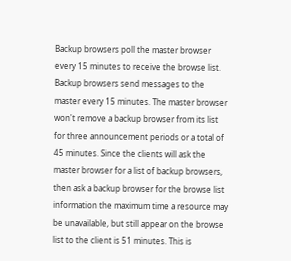Backup browsers poll the master browser every 15 minutes to receive the browse list. Backup browsers send messages to the master every 15 minutes. The master browser won't remove a backup browser from its list for three announcement periods or a total of 45 minutes. Since the clients will ask the master browser for a list of backup browsers, then ask a backup browser for the browse list information the maximum time a resource may be unavailable, but still appear on the browse list to the client is 51 minutes. This is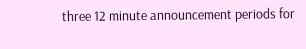three 12 minute announcement periods for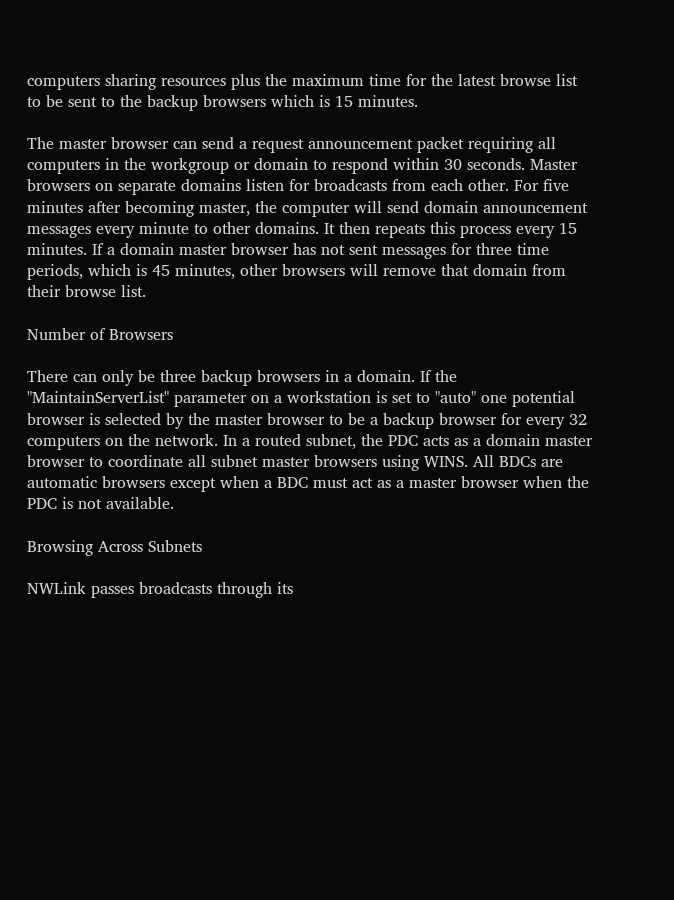computers sharing resources plus the maximum time for the latest browse list to be sent to the backup browsers which is 15 minutes.

The master browser can send a request announcement packet requiring all computers in the workgroup or domain to respond within 30 seconds. Master browsers on separate domains listen for broadcasts from each other. For five minutes after becoming master, the computer will send domain announcement messages every minute to other domains. It then repeats this process every 15 minutes. If a domain master browser has not sent messages for three time periods, which is 45 minutes, other browsers will remove that domain from their browse list.

Number of Browsers

There can only be three backup browsers in a domain. If the "MaintainServerList" parameter on a workstation is set to "auto" one potential browser is selected by the master browser to be a backup browser for every 32 computers on the network. In a routed subnet, the PDC acts as a domain master browser to coordinate all subnet master browsers using WINS. All BDCs are automatic browsers except when a BDC must act as a master browser when the PDC is not available.

Browsing Across Subnets

NWLink passes broadcasts through its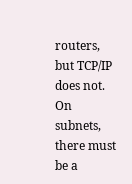routers, but TCP/IP does not. On subnets, there must be a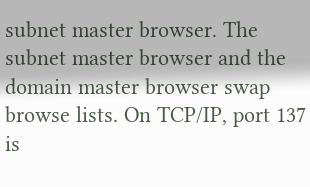subnet master browser. The subnet master browser and the domain master browser swap browse lists. On TCP/IP, port 137 is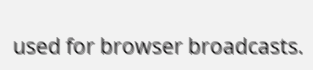used for browser broadcasts.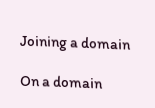Joining a domain

On a domain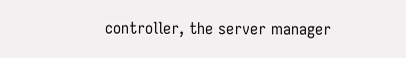controller, the server manager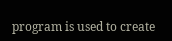program is used to create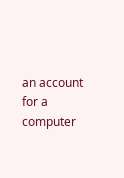an account for a computer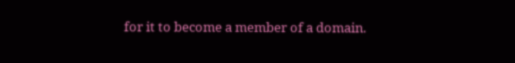for it to become a member of a domain.